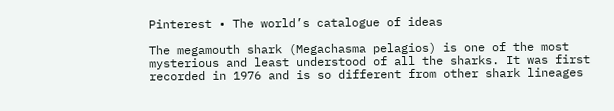Pinterest • The world’s catalogue of ideas

The megamouth shark (Megachasma pelagios) is one of the most mysterious and least understood of all the sharks. It was first recorded in 1976 and is so different from other shark lineages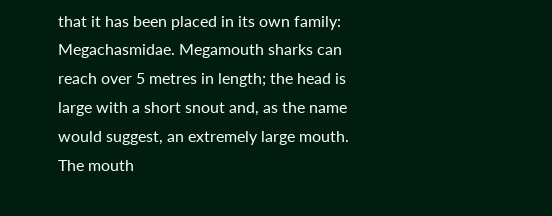that it has been placed in its own family: Megachasmidae. Megamouth sharks can reach over 5 metres in length; the head is large with a short snout and, as the name would suggest, an extremely large mouth. The mouth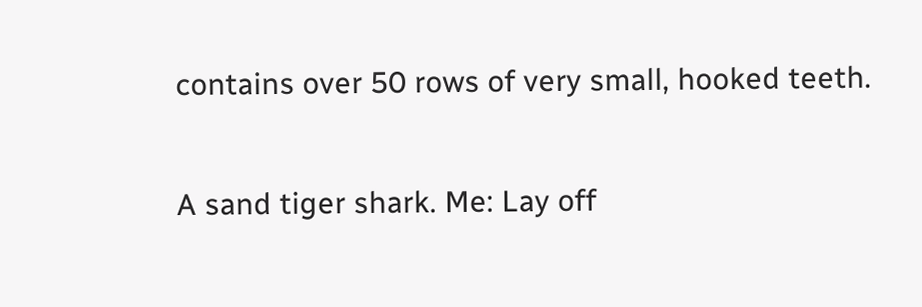contains over 50 rows of very small, hooked teeth.

A sand tiger shark. Me: Lay off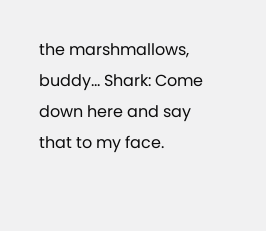the marshmallows, buddy... Shark: Come down here and say that to my face.